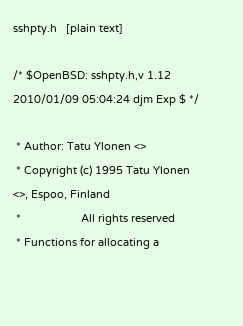sshpty.h   [plain text]

/* $OpenBSD: sshpty.h,v 1.12 2010/01/09 05:04:24 djm Exp $ */

 * Author: Tatu Ylonen <>
 * Copyright (c) 1995 Tatu Ylonen <>, Espoo, Finland
 *                    All rights reserved
 * Functions for allocating a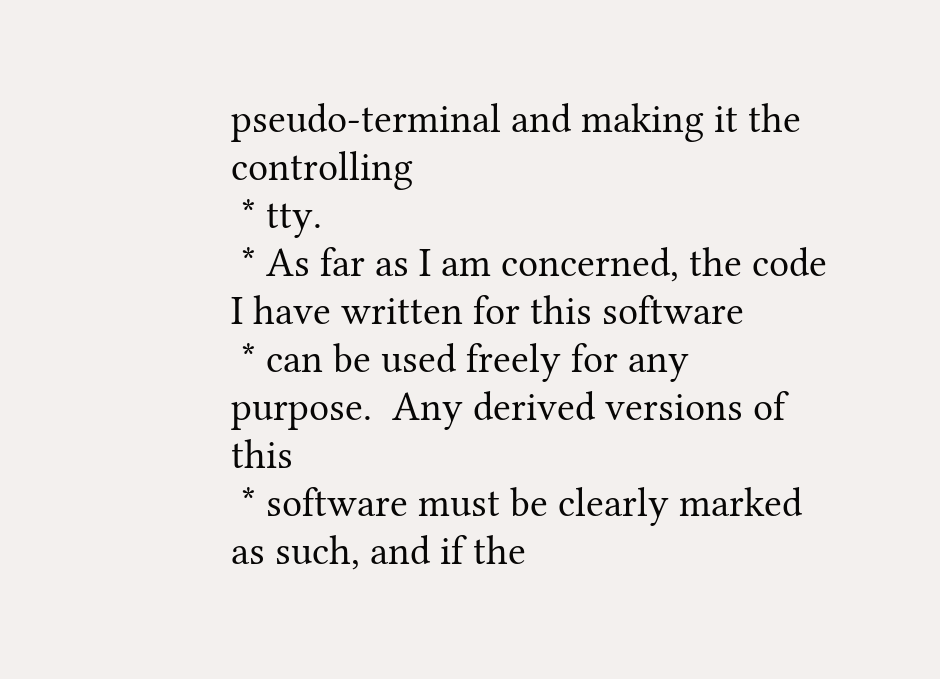pseudo-terminal and making it the controlling
 * tty.
 * As far as I am concerned, the code I have written for this software
 * can be used freely for any purpose.  Any derived versions of this
 * software must be clearly marked as such, and if the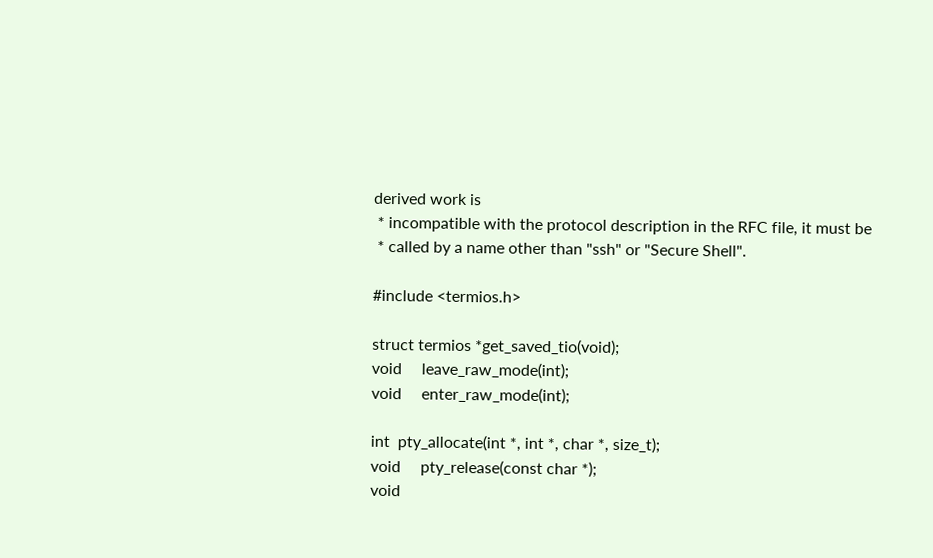derived work is
 * incompatible with the protocol description in the RFC file, it must be
 * called by a name other than "ssh" or "Secure Shell".

#include <termios.h>

struct termios *get_saved_tio(void);
void     leave_raw_mode(int);
void     enter_raw_mode(int);

int  pty_allocate(int *, int *, char *, size_t);
void     pty_release(const char *);
void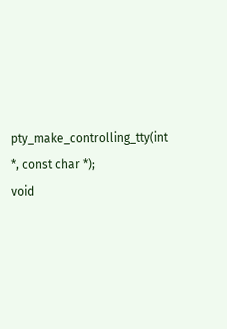pty_make_controlling_tty(int *, const char *);
void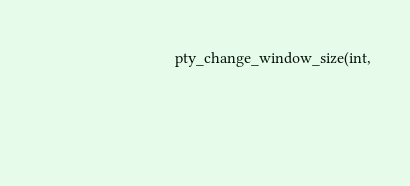pty_change_window_size(int,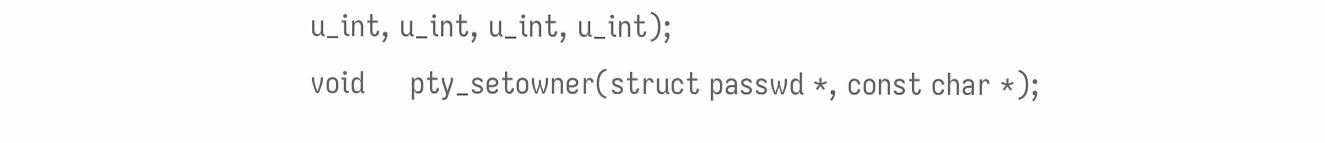u_int, u_int, u_int, u_int);
void     pty_setowner(struct passwd *, const char *);